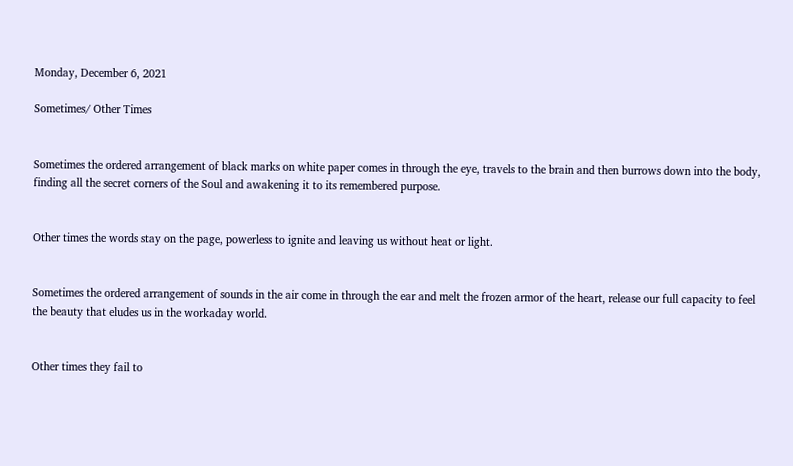Monday, December 6, 2021

Sometimes/ Other Times


Sometimes the ordered arrangement of black marks on white paper comes in through the eye, travels to the brain and then burrows down into the body, finding all the secret corners of the Soul and awakening it to its remembered purpose.


Other times the words stay on the page, powerless to ignite and leaving us without heat or light.


Sometimes the ordered arrangement of sounds in the air come in through the ear and melt the frozen armor of the heart, release our full capacity to feel the beauty that eludes us in the workaday world.


Other times they fail to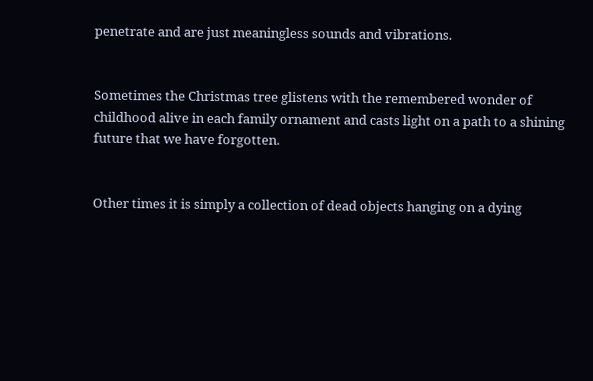penetrate and are just meaningless sounds and vibrations.


Sometimes the Christmas tree glistens with the remembered wonder of childhood alive in each family ornament and casts light on a path to a shining future that we have forgotten.


Other times it is simply a collection of dead objects hanging on a dying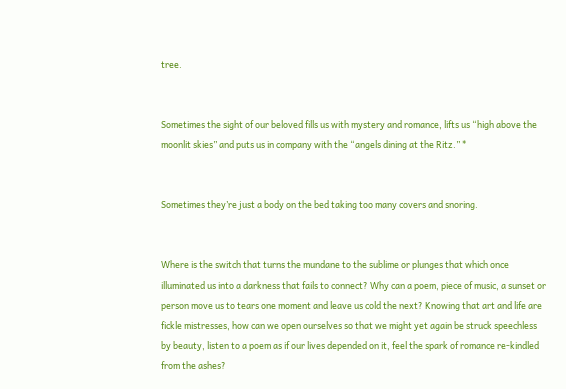tree.


Sometimes the sight of our beloved fills us with mystery and romance, lifts us “high above the moonlit skies” and puts us in company with the “angels dining at the Ritz.” *


Sometimes they’re just a body on the bed taking too many covers and snoring.


Where is the switch that turns the mundane to the sublime or plunges that which once illuminated us into a darkness that fails to connect? Why can a poem, piece of music, a sunset or person move us to tears one moment and leave us cold the next? Knowing that art and life are fickle mistresses, how can we open ourselves so that we might yet again be struck speechless by beauty, listen to a poem as if our lives depended on it, feel the spark of romance re-kindled from the ashes?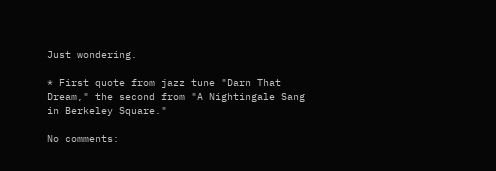Just wondering.

* First quote from jazz tune "Darn That Dream," the second from "A Nightingale Sang in Berkeley Square."

No comments: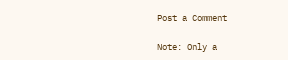Post a Comment

Note: Only a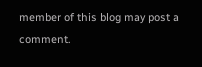member of this blog may post a comment.